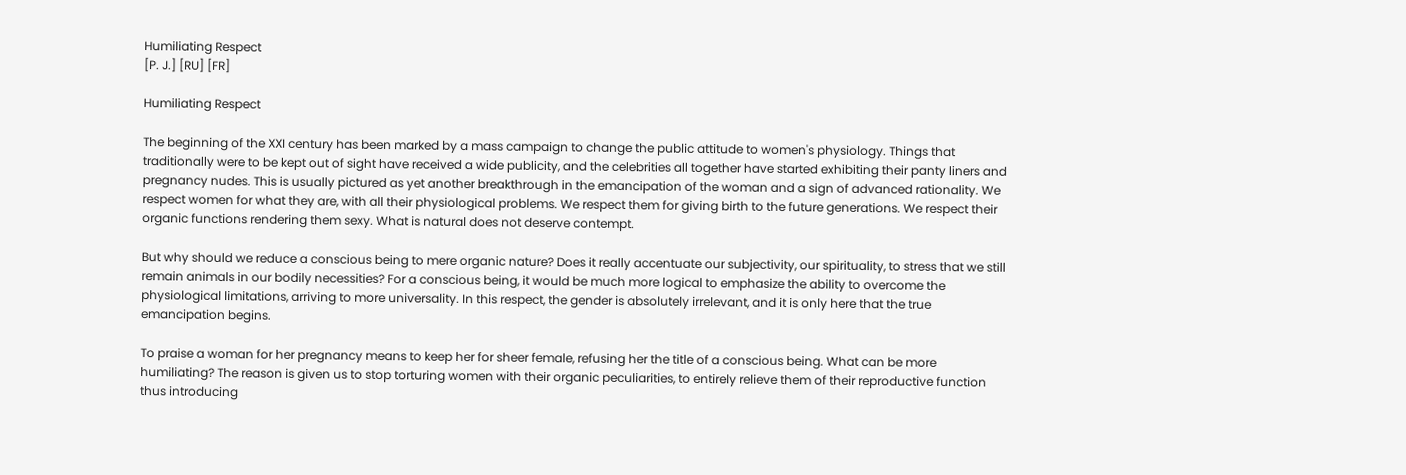Humiliating Respect
[P. J.] [RU] [FR]

Humiliating Respect

The beginning of the XXI century has been marked by a mass campaign to change the public attitude to women's physiology. Things that traditionally were to be kept out of sight have received a wide publicity, and the celebrities all together have started exhibiting their panty liners and pregnancy nudes. This is usually pictured as yet another breakthrough in the emancipation of the woman and a sign of advanced rationality. We respect women for what they are, with all their physiological problems. We respect them for giving birth to the future generations. We respect their organic functions rendering them sexy. What is natural does not deserve contempt.

But why should we reduce a conscious being to mere organic nature? Does it really accentuate our subjectivity, our spirituality, to stress that we still remain animals in our bodily necessities? For a conscious being, it would be much more logical to emphasize the ability to overcome the physiological limitations, arriving to more universality. In this respect, the gender is absolutely irrelevant, and it is only here that the true emancipation begins.

To praise a woman for her pregnancy means to keep her for sheer female, refusing her the title of a conscious being. What can be more humiliating? The reason is given us to stop torturing women with their organic peculiarities, to entirely relieve them of their reproductive function thus introducing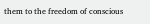them to the freedom of conscious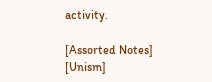activity.

[Assorted Notes] [Unism]